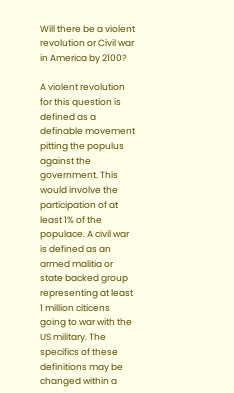Will there be a violent revolution or Civil war in America by 2100?

A violent revolution for this question is defined as a definable movement pitting the populus against the government. This would involve the participation of at least 1% of the populace. A civil war is defined as an armed malitia or state backed group representing at least 1 million citicens going to war with the US military. The specifics of these definitions may be changed within a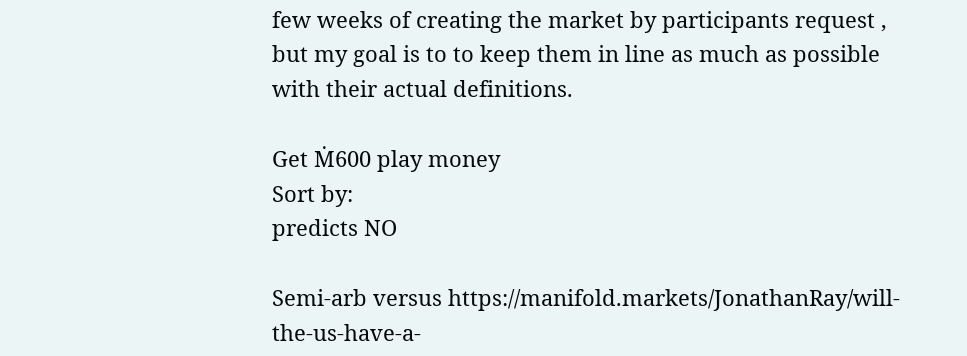few weeks of creating the market by participants request , but my goal is to to keep them in line as much as possible with their actual definitions.

Get Ṁ600 play money
Sort by:
predicts NO

Semi-arb versus https://manifold.markets/JonathanRay/will-the-us-have-a-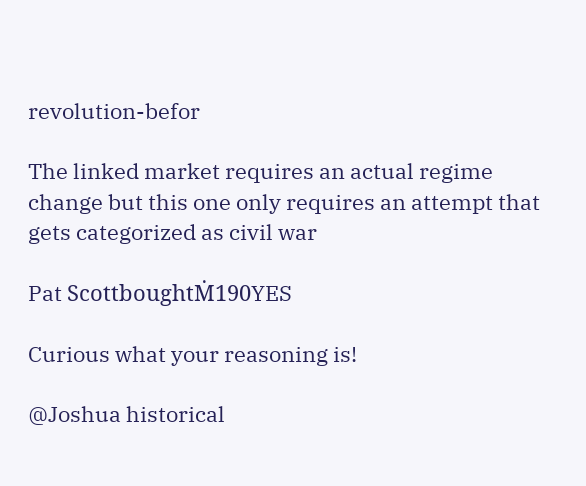revolution-befor

The linked market requires an actual regime change but this one only requires an attempt that gets categorized as civil war

Pat ScottboughtṀ190YES

Curious what your reasoning is!

@Joshua historical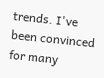trends. I've been convinced for many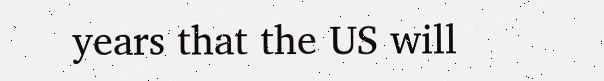years that the US will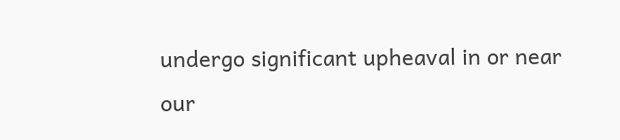undergo significant upheaval in or near our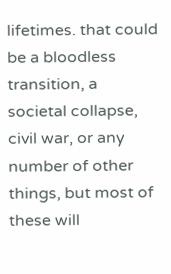lifetimes. that could be a bloodless transition, a societal collapse, civil war, or any number of other things, but most of these will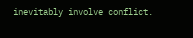inevitably involve conflict.